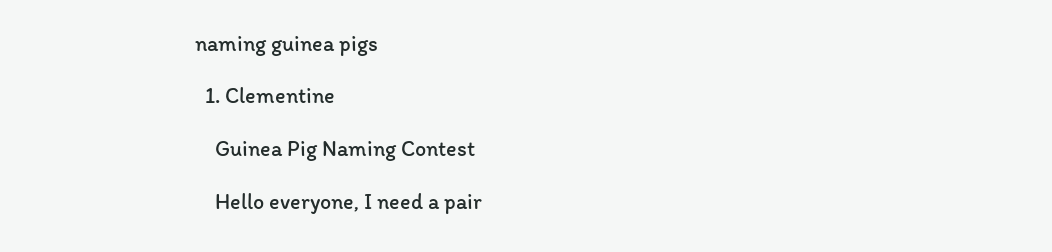naming guinea pigs

  1. Clementine

    Guinea Pig Naming Contest

    Hello everyone, I need a pair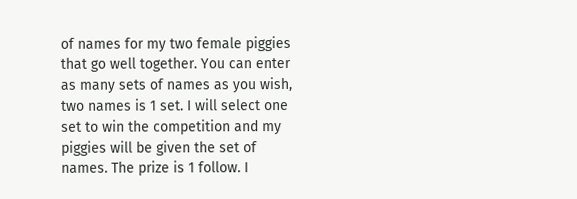of names for my two female piggies that go well together. You can enter as many sets of names as you wish, two names is 1 set. I will select one set to win the competition and my piggies will be given the set of names. The prize is 1 follow. I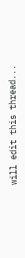will edit this thread...